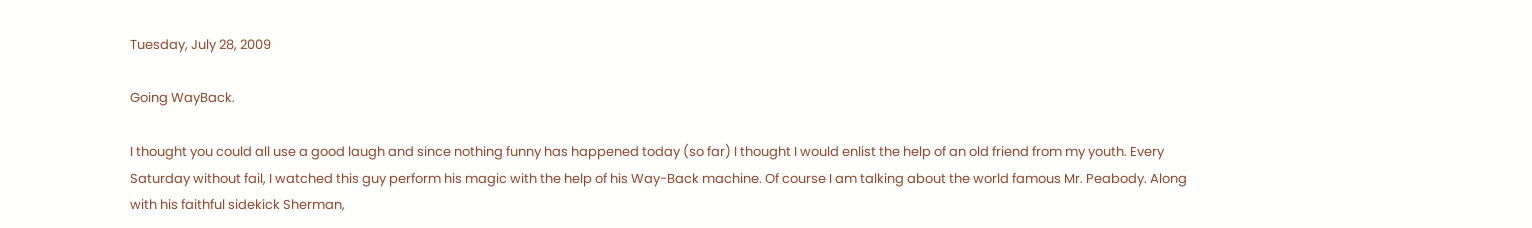Tuesday, July 28, 2009

Going WayBack.

I thought you could all use a good laugh and since nothing funny has happened today (so far) I thought I would enlist the help of an old friend from my youth. Every Saturday without fail, I watched this guy perform his magic with the help of his Way-Back machine. Of course I am talking about the world famous Mr. Peabody. Along with his faithful sidekick Sherman,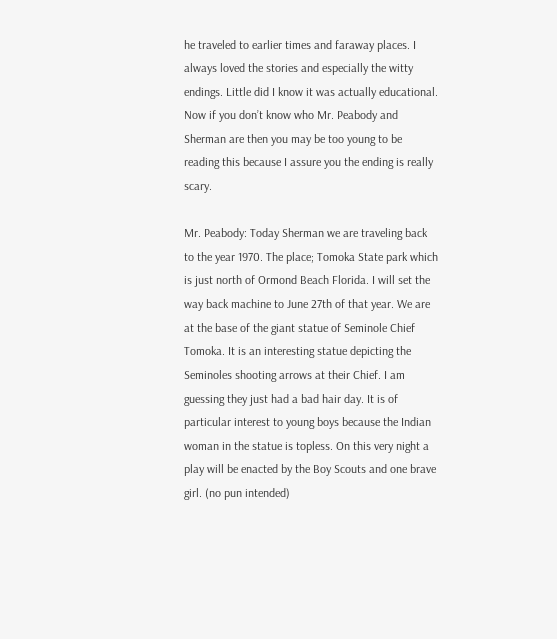he traveled to earlier times and faraway places. I always loved the stories and especially the witty endings. Little did I know it was actually educational. Now if you don’t know who Mr. Peabody and Sherman are then you may be too young to be reading this because I assure you the ending is really scary.

Mr. Peabody: Today Sherman we are traveling back to the year 1970. The place; Tomoka State park which is just north of Ormond Beach Florida. I will set the way back machine to June 27th of that year. We are at the base of the giant statue of Seminole Chief Tomoka. It is an interesting statue depicting the Seminoles shooting arrows at their Chief. I am guessing they just had a bad hair day. It is of particular interest to young boys because the Indian woman in the statue is topless. On this very night a play will be enacted by the Boy Scouts and one brave girl. (no pun intended)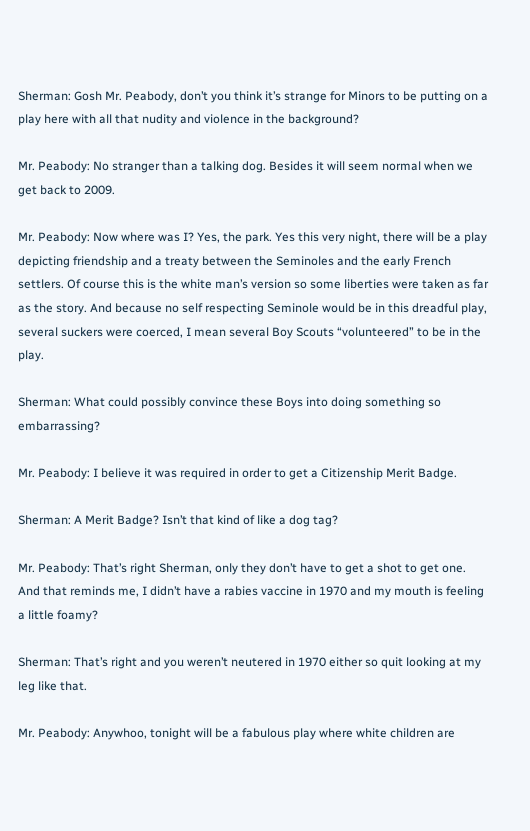Sherman: Gosh Mr. Peabody, don’t you think it’s strange for Minors to be putting on a play here with all that nudity and violence in the background?

Mr. Peabody: No stranger than a talking dog. Besides it will seem normal when we get back to 2009.

Mr. Peabody: Now where was I? Yes, the park. Yes this very night, there will be a play depicting friendship and a treaty between the Seminoles and the early French settlers. Of course this is the white man’s version so some liberties were taken as far as the story. And because no self respecting Seminole would be in this dreadful play, several suckers were coerced, I mean several Boy Scouts “volunteered” to be in the play.

Sherman: What could possibly convince these Boys into doing something so embarrassing?

Mr. Peabody: I believe it was required in order to get a Citizenship Merit Badge.

Sherman: A Merit Badge? Isn’t that kind of like a dog tag?

Mr. Peabody: That’s right Sherman, only they don’t have to get a shot to get one. And that reminds me, I didn’t have a rabies vaccine in 1970 and my mouth is feeling a little foamy?

Sherman: That’s right and you weren’t neutered in 1970 either so quit looking at my leg like that.

Mr. Peabody: Anywhoo, tonight will be a fabulous play where white children are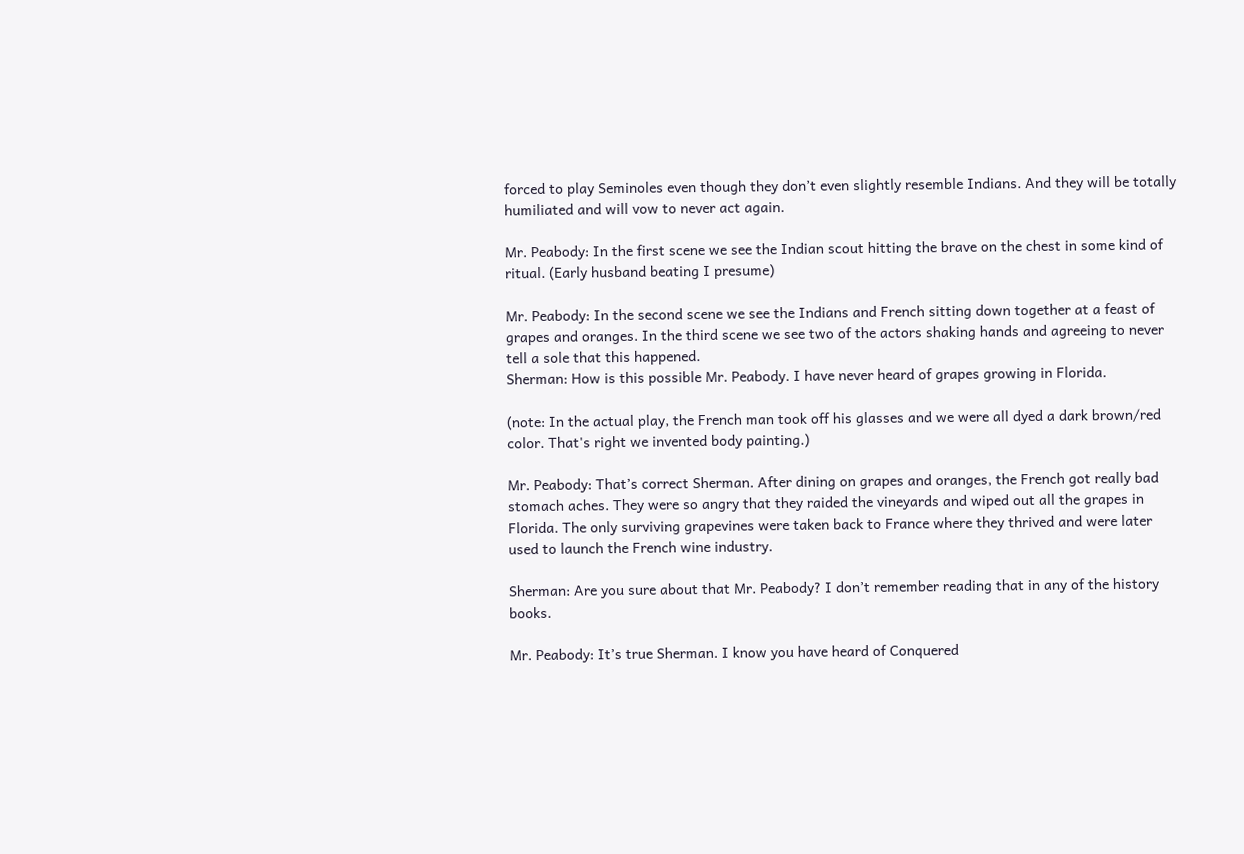forced to play Seminoles even though they don’t even slightly resemble Indians. And they will be totally humiliated and will vow to never act again.

Mr. Peabody: In the first scene we see the Indian scout hitting the brave on the chest in some kind of ritual. (Early husband beating I presume)

Mr. Peabody: In the second scene we see the Indians and French sitting down together at a feast of grapes and oranges. In the third scene we see two of the actors shaking hands and agreeing to never tell a sole that this happened.
Sherman: How is this possible Mr. Peabody. I have never heard of grapes growing in Florida.

(note: In the actual play, the French man took off his glasses and we were all dyed a dark brown/red color. That's right we invented body painting.)

Mr. Peabody: That’s correct Sherman. After dining on grapes and oranges, the French got really bad stomach aches. They were so angry that they raided the vineyards and wiped out all the grapes in Florida. The only surviving grapevines were taken back to France where they thrived and were later used to launch the French wine industry.

Sherman: Are you sure about that Mr. Peabody? I don’t remember reading that in any of the history books.

Mr. Peabody: It’s true Sherman. I know you have heard of Conquered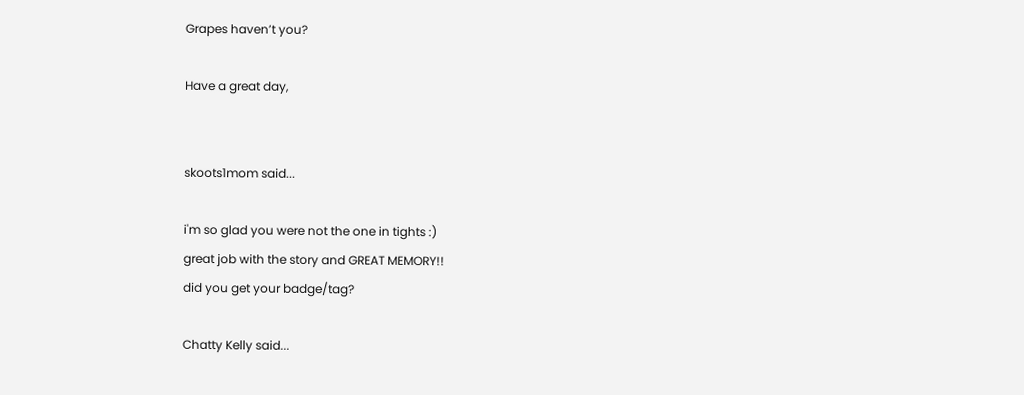Grapes haven’t you?

Have a great day,


skoots1mom said...

i'm so glad you were not the one in tights :)
great job with the story and GREAT MEMORY!!
did you get your badge/tag?

Chatty Kelly said...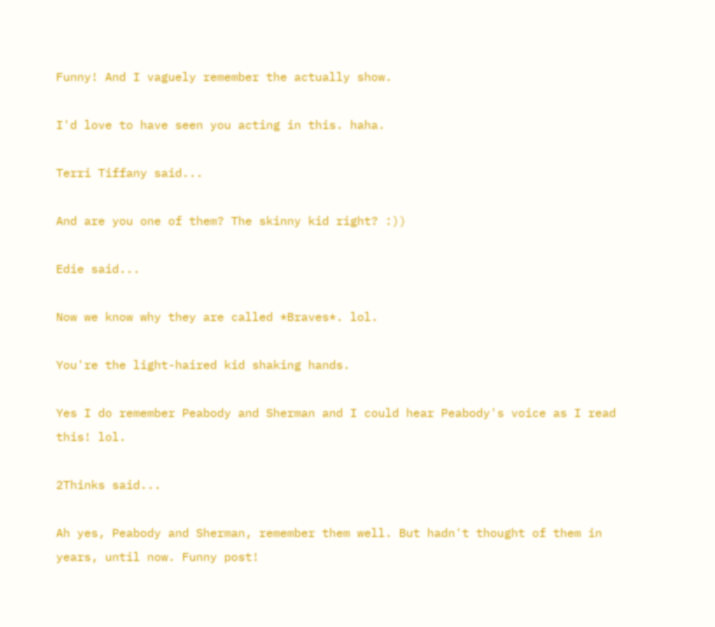Funny! And I vaguely remember the actually show.

I'd love to have seen you acting in this. haha.

Terri Tiffany said...

And are you one of them? The skinny kid right? :))

Edie said...

Now we know why they are called *Braves*. lol.

You're the light-haired kid shaking hands.

Yes I do remember Peabody and Sherman and I could hear Peabody's voice as I read this! lol.

2Thinks said...

Ah yes, Peabody and Sherman, remember them well. But hadn't thought of them in years, until now. Funny post!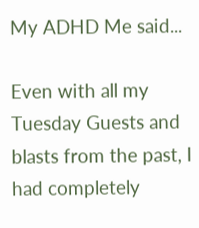My ADHD Me said...

Even with all my Tuesday Guests and blasts from the past, I had completely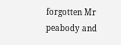forgotten Mr peabody and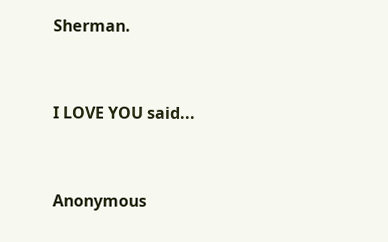Sherman.


I LOVE YOU said...


Anonymous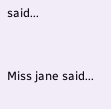said...


Miss jane said...